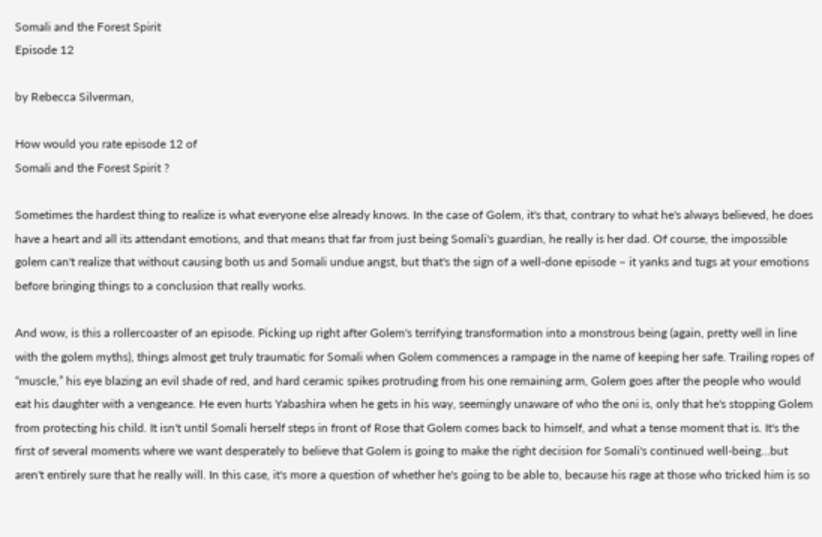Somali and the Forest Spirit
Episode 12

by Rebecca Silverman,

How would you rate episode 12 of
Somali and the Forest Spirit ?

Sometimes the hardest thing to realize is what everyone else already knows. In the case of Golem, it's that, contrary to what he's always believed, he does have a heart and all its attendant emotions, and that means that far from just being Somali's guardian, he really is her dad. Of course, the impossible golem can't realize that without causing both us and Somali undue angst, but that's the sign of a well-done episode – it yanks and tugs at your emotions before bringing things to a conclusion that really works.

And wow, is this a rollercoaster of an episode. Picking up right after Golem's terrifying transformation into a monstrous being (again, pretty well in line with the golem myths), things almost get truly traumatic for Somali when Golem commences a rampage in the name of keeping her safe. Trailing ropes of “muscle,” his eye blazing an evil shade of red, and hard ceramic spikes protruding from his one remaining arm, Golem goes after the people who would eat his daughter with a vengeance. He even hurts Yabashira when he gets in his way, seemingly unaware of who the oni is, only that he's stopping Golem from protecting his child. It isn't until Somali herself steps in front of Rose that Golem comes back to himself, and what a tense moment that is. It's the first of several moments where we want desperately to believe that Golem is going to make the right decision for Somali's continued well-being…but aren't entirely sure that he really will. In this case, it's more a question of whether he's going to be able to, because his rage at those who tricked him is so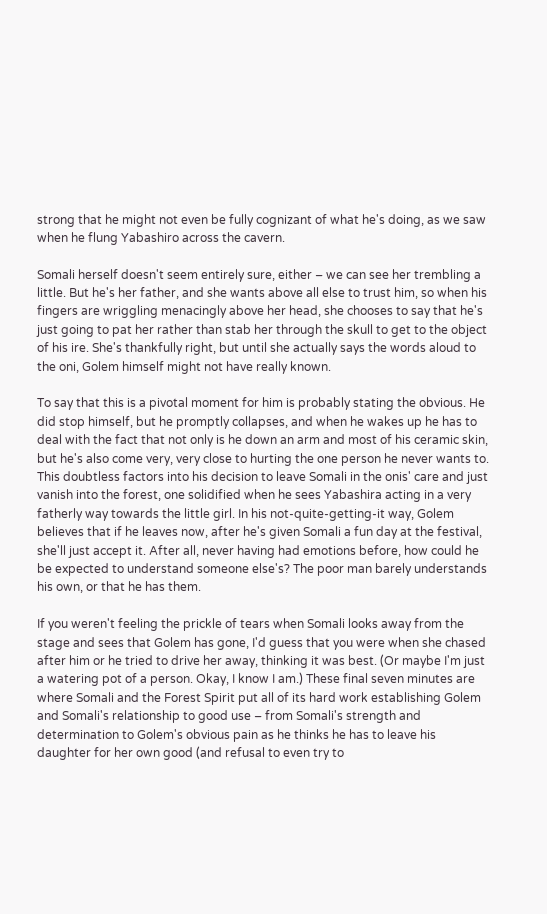strong that he might not even be fully cognizant of what he's doing, as we saw when he flung Yabashiro across the cavern.

Somali herself doesn't seem entirely sure, either – we can see her trembling a little. But he's her father, and she wants above all else to trust him, so when his fingers are wriggling menacingly above her head, she chooses to say that he's just going to pat her rather than stab her through the skull to get to the object of his ire. She's thankfully right, but until she actually says the words aloud to the oni, Golem himself might not have really known.

To say that this is a pivotal moment for him is probably stating the obvious. He did stop himself, but he promptly collapses, and when he wakes up he has to deal with the fact that not only is he down an arm and most of his ceramic skin, but he's also come very, very close to hurting the one person he never wants to. This doubtless factors into his decision to leave Somali in the onis' care and just vanish into the forest, one solidified when he sees Yabashira acting in a very fatherly way towards the little girl. In his not-quite-getting-it way, Golem believes that if he leaves now, after he's given Somali a fun day at the festival, she'll just accept it. After all, never having had emotions before, how could he be expected to understand someone else's? The poor man barely understands his own, or that he has them.

If you weren't feeling the prickle of tears when Somali looks away from the stage and sees that Golem has gone, I'd guess that you were when she chased after him or he tried to drive her away, thinking it was best. (Or maybe I'm just a watering pot of a person. Okay, I know I am.) These final seven minutes are where Somali and the Forest Spirit put all of its hard work establishing Golem and Somali's relationship to good use – from Somali's strength and determination to Golem's obvious pain as he thinks he has to leave his daughter for her own good (and refusal to even try to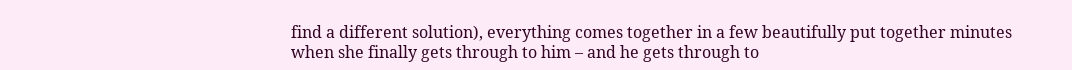find a different solution), everything comes together in a few beautifully put together minutes when she finally gets through to him – and he gets through to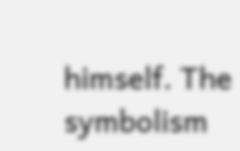himself. The symbolism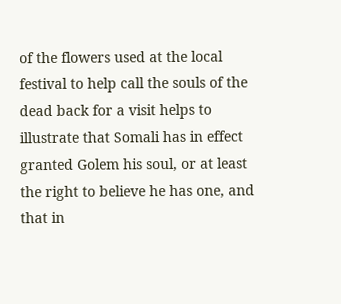of the flowers used at the local festival to help call the souls of the dead back for a visit helps to illustrate that Somali has in effect granted Golem his soul, or at least the right to believe he has one, and that in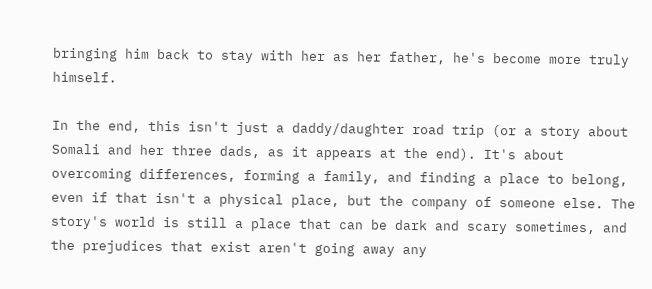bringing him back to stay with her as her father, he's become more truly himself.

In the end, this isn't just a daddy/daughter road trip (or a story about Somali and her three dads, as it appears at the end). It's about overcoming differences, forming a family, and finding a place to belong, even if that isn't a physical place, but the company of someone else. The story's world is still a place that can be dark and scary sometimes, and the prejudices that exist aren't going away any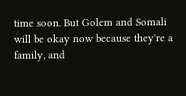time soon. But Golem and Somali will be okay now because they're a family, and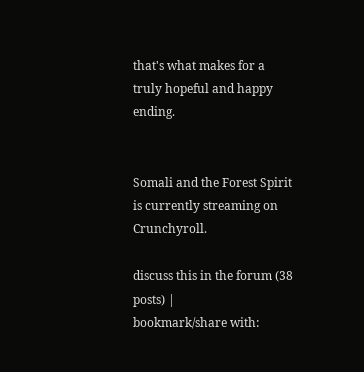that's what makes for a truly hopeful and happy ending.


Somali and the Forest Spirit is currently streaming on Crunchyroll.

discuss this in the forum (38 posts) |
bookmark/share with: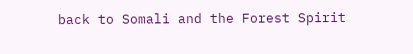back to Somali and the Forest Spirit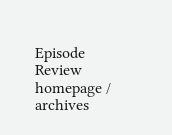Episode Review homepage / archives